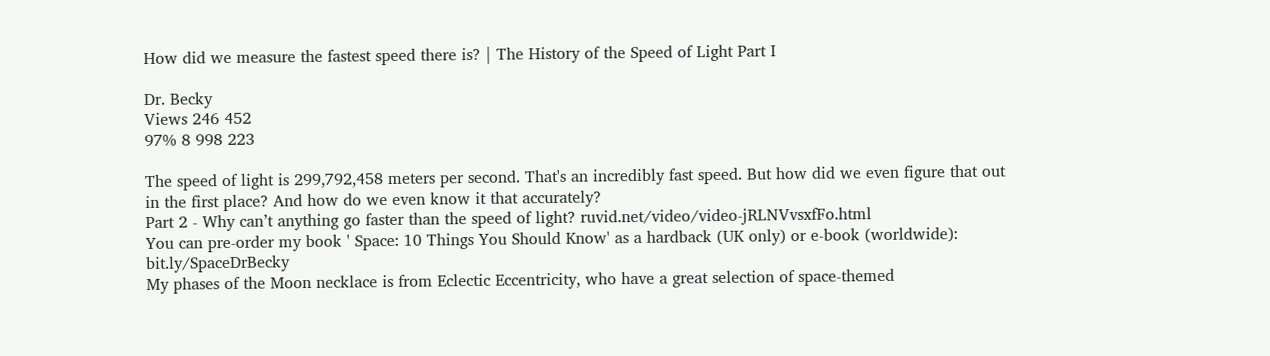How did we measure the fastest speed there is? | The History of the Speed of Light Part I

Dr. Becky
Views 246 452
97% 8 998 223

The speed of light is 299,792,458 meters per second. That's an incredibly fast speed. But how did we even figure that out in the first place? And how do we even know it that accurately?
Part 2 - Why can’t anything go faster than the speed of light? ruvid.net/video/video-jRLNVvsxfFo.html
You can pre-order my book ' Space: 10 Things You Should Know' as a hardback (UK only) or e-book (worldwide): bit.ly/SpaceDrBecky
My phases of the Moon necklace is from Eclectic Eccentricity, who have a great selection of space-themed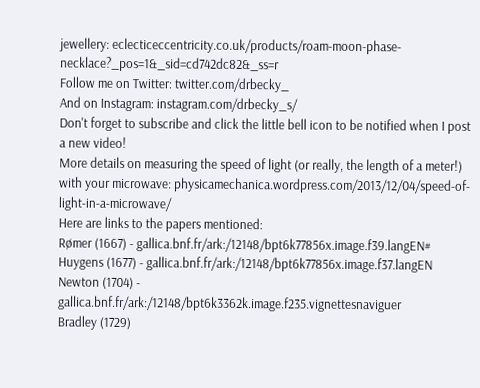jewellery: eclecticeccentricity.co.uk/products/roam-moon-phase-necklace?_pos=1&_sid=cd742dc82&_ss=r
Follow me on Twitter: twitter.com/drbecky_
And on Instagram: instagram.com/drbecky_s/
Don't forget to subscribe and click the little bell icon to be notified when I post a new video!
More details on measuring the speed of light (or really, the length of a meter!) with your microwave: physicamechanica.wordpress.com/2013/12/04/speed-of-light-in-a-microwave/
Here are links to the papers mentioned:
Rømer (1667) - gallica.bnf.fr/ark:/12148/bpt6k77856x.image.f39.langEN#
Huygens (1677) - gallica.bnf.fr/ark:/12148/bpt6k77856x.image.f37.langEN
Newton (1704) - gallica.bnf.fr/ark:/12148/bpt6k3362k.image.f235.vignettesnaviguer
Bradley (1729)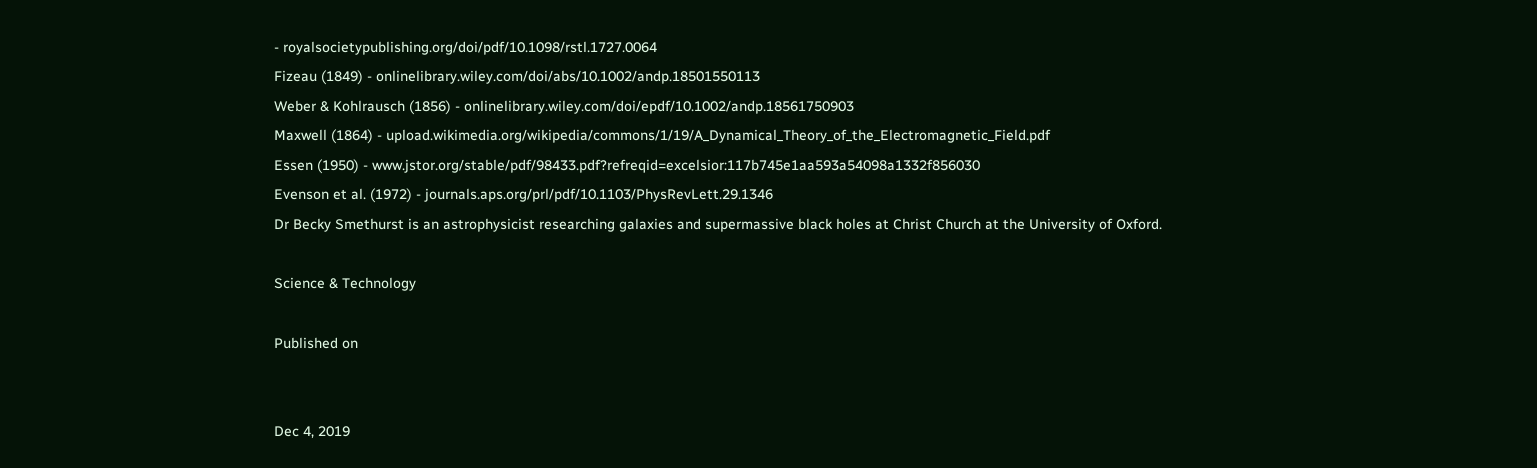- royalsocietypublishing.org/doi/pdf/10.1098/rstl.1727.0064
Fizeau (1849) - onlinelibrary.wiley.com/doi/abs/10.1002/andp.18501550113
Weber & Kohlrausch (1856) - onlinelibrary.wiley.com/doi/epdf/10.1002/andp.18561750903
Maxwell (1864) - upload.wikimedia.org/wikipedia/commons/1/19/A_Dynamical_Theory_of_the_Electromagnetic_Field.pdf
Essen (1950) - www.jstor.org/stable/pdf/98433.pdf?refreqid=excelsior:117b745e1aa593a54098a1332f856030
Evenson et al. (1972) - journals.aps.org/prl/pdf/10.1103/PhysRevLett.29.1346
Dr Becky Smethurst is an astrophysicist researching galaxies and supermassive black holes at Christ Church at the University of Oxford.

Science & Technology

Published on


Dec 4, 2019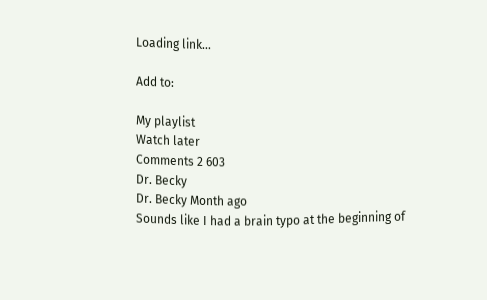Loading link...

Add to:

My playlist
Watch later
Comments 2 603
Dr. Becky
Dr. Becky Month ago
Sounds like I had a brain typo at the beginning of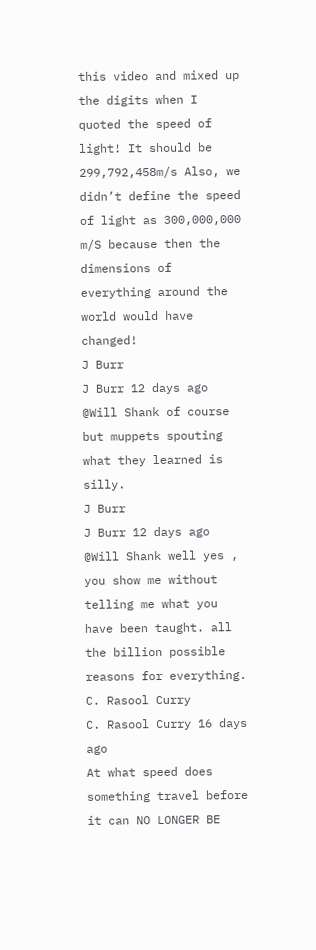this video and mixed up the digits when I quoted the speed of light! It should be 299,792,458m/s Also, we didn’t define the speed of light as 300,000,000 m/S because then the dimensions of everything around the world would have changed!
J Burr
J Burr 12 days ago
@Will Shank of course but muppets spouting what they learned is silly.
J Burr
J Burr 12 days ago
@Will Shank well yes , you show me without telling me what you have been taught. all the billion possible reasons for everything.
C. Rasool Curry
C. Rasool Curry 16 days ago
At what speed does something travel before it can NO LONGER BE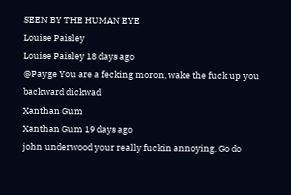SEEN BY THE HUMAN EYE
Louise Paisley
Louise Paisley 18 days ago
@Payge You are a fecking moron, wake the fuck up you backward dickwad
Xanthan Gum
Xanthan Gum 19 days ago
john underwood your really fuckin annoying. Go do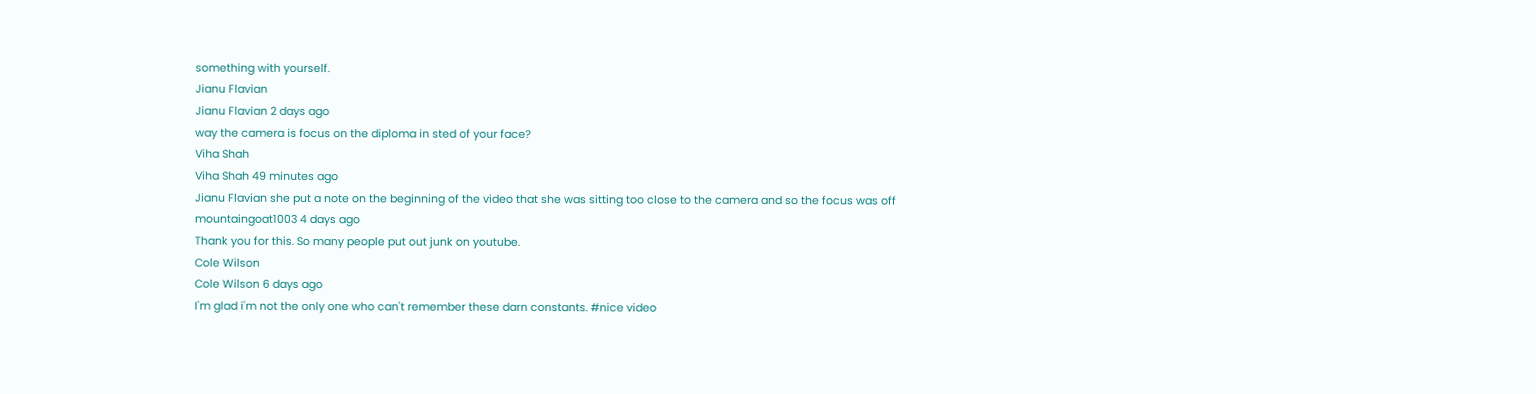something with yourself.
Jianu Flavian
Jianu Flavian 2 days ago
way the camera is focus on the diploma in sted of your face?
Viha Shah
Viha Shah 49 minutes ago
Jianu Flavian she put a note on the beginning of the video that she was sitting too close to the camera and so the focus was off
mountaingoat1003 4 days ago
Thank you for this. So many people put out junk on youtube.
Cole Wilson
Cole Wilson 6 days ago
I'm glad i'm not the only one who can't remember these darn constants. #nice video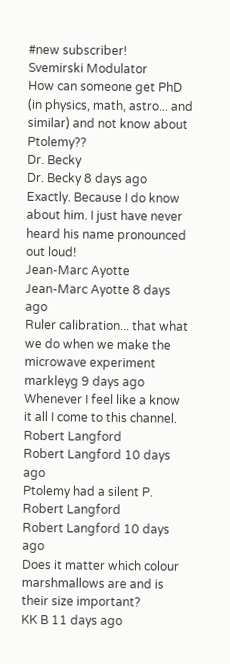#new subscriber!
Svemirski Modulator
How can someone get PhD (in physics, math, astro... and similar) and not know about Ptolemy??
Dr. Becky
Dr. Becky 8 days ago
Exactly. Because I do know about him. I just have never heard his name pronounced out loud!
Jean-Marc Ayotte
Jean-Marc Ayotte 8 days ago
Ruler calibration... that what we do when we make the microwave experiment
markleyg 9 days ago
Whenever I feel like a know it all I come to this channel.
Robert Langford
Robert Langford 10 days ago
Ptolemy had a silent P.
Robert Langford
Robert Langford 10 days ago
Does it matter which colour marshmallows are and is their size important?
KK B 11 days ago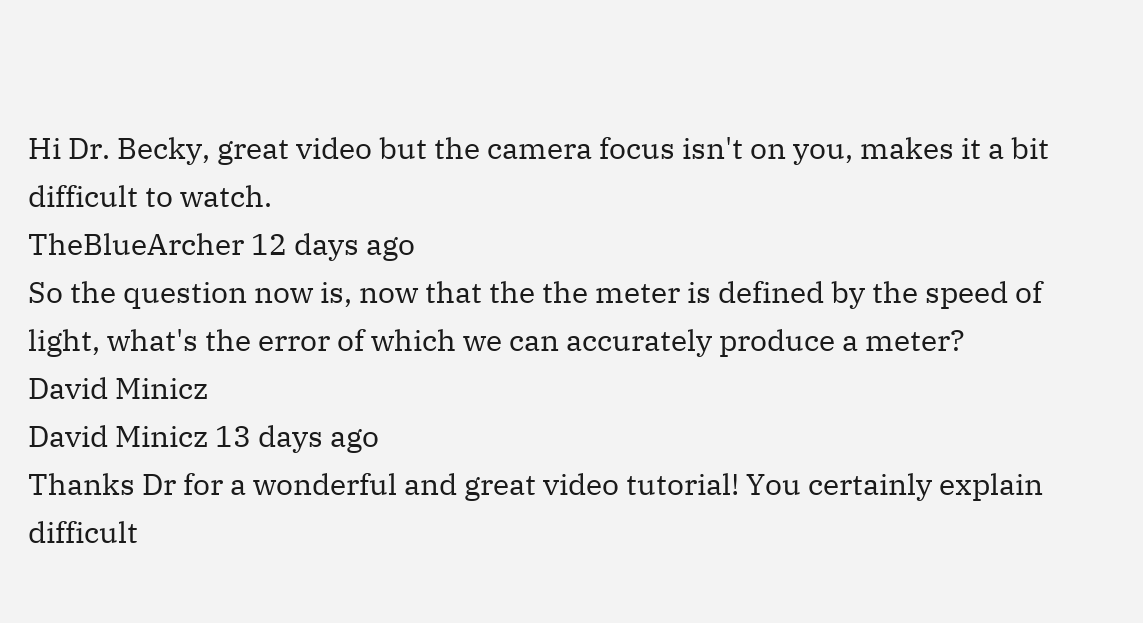Hi Dr. Becky, great video but the camera focus isn't on you, makes it a bit difficult to watch.
TheBlueArcher 12 days ago
So the question now is, now that the the meter is defined by the speed of light, what's the error of which we can accurately produce a meter?
David Minicz
David Minicz 13 days ago
Thanks Dr for a wonderful and great video tutorial! You certainly explain difficult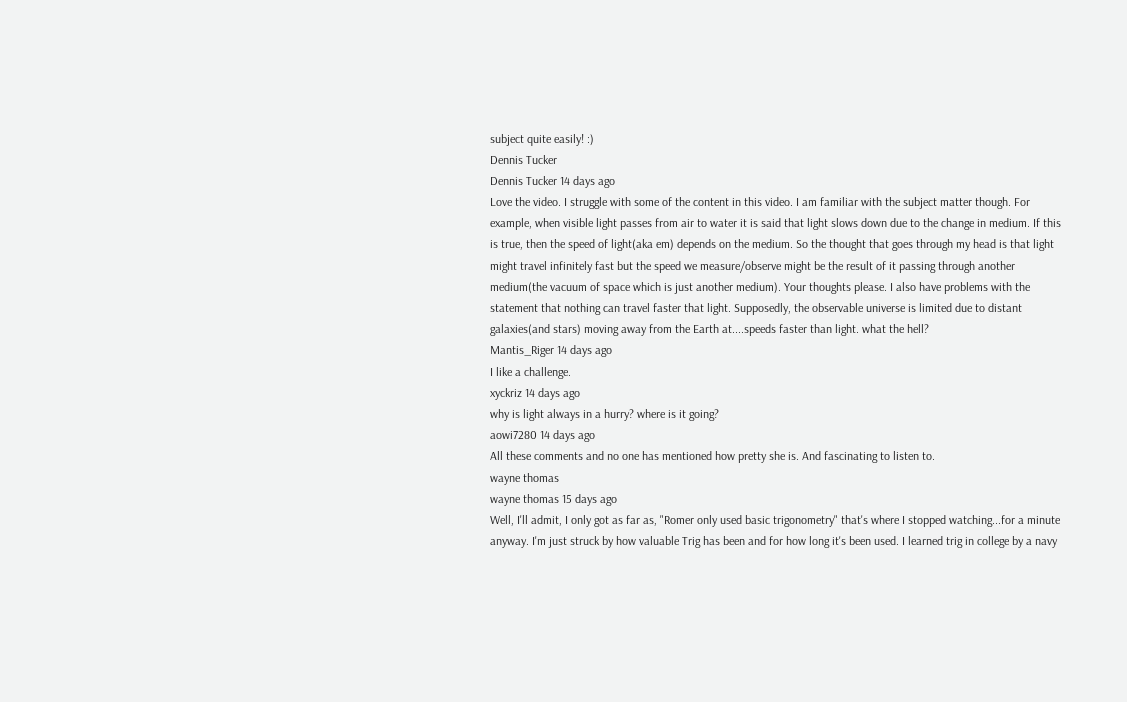subject quite easily! :)
Dennis Tucker
Dennis Tucker 14 days ago
Love the video. I struggle with some of the content in this video. I am familiar with the subject matter though. For example, when visible light passes from air to water it is said that light slows down due to the change in medium. If this is true, then the speed of light(aka em) depends on the medium. So the thought that goes through my head is that light might travel infinitely fast but the speed we measure/observe might be the result of it passing through another medium(the vacuum of space which is just another medium). Your thoughts please. I also have problems with the statement that nothing can travel faster that light. Supposedly, the observable universe is limited due to distant galaxies(and stars) moving away from the Earth at....speeds faster than light. what the hell?
Mantis_Riger 14 days ago
I like a challenge.
xyckriz 14 days ago
why is light always in a hurry? where is it going?
aowi7280 14 days ago
All these comments and no one has mentioned how pretty she is. And fascinating to listen to.
wayne thomas
wayne thomas 15 days ago
Well, I'll admit, I only got as far as, "Romer only used basic trigonometry" that's where I stopped watching...for a minute anyway. I'm just struck by how valuable Trig has been and for how long it's been used. I learned trig in college by a navy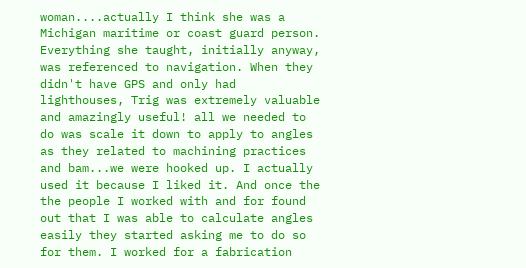woman....actually I think she was a Michigan maritime or coast guard person. Everything she taught, initially anyway, was referenced to navigation. When they didn't have GPS and only had lighthouses, Trig was extremely valuable and amazingly useful! all we needed to do was scale it down to apply to angles as they related to machining practices and bam...we were hooked up. I actually used it because I liked it. And once the the people I worked with and for found out that I was able to calculate angles easily they started asking me to do so for them. I worked for a fabrication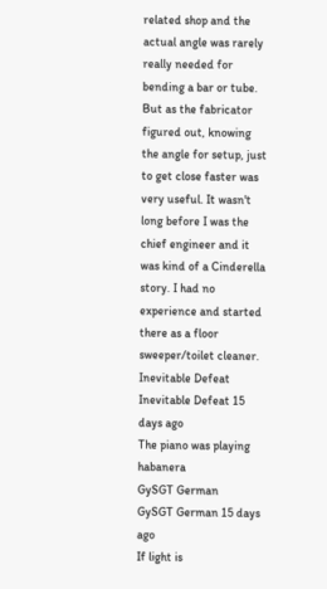related shop and the actual angle was rarely really needed for bending a bar or tube. But as the fabricator figured out, knowing the angle for setup, just to get close faster was very useful. It wasn't long before I was the chief engineer and it was kind of a Cinderella story. I had no experience and started there as a floor sweeper/toilet cleaner.
Inevitable Defeat
Inevitable Defeat 15 days ago
The piano was playing habanera
GySGT German
GySGT German 15 days ago
If light is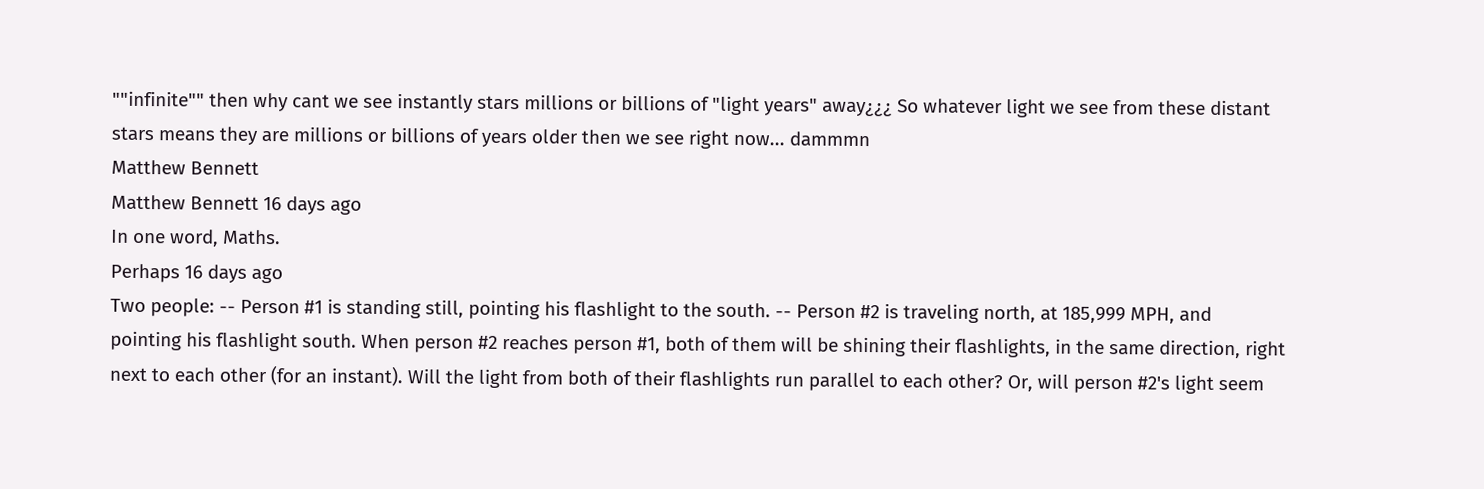""infinite"" then why cant we see instantly stars millions or billions of "light years" away¿¿¿ So whatever light we see from these distant stars means they are millions or billions of years older then we see right now... dammmn
Matthew Bennett
Matthew Bennett 16 days ago
In one word, Maths.
Perhaps 16 days ago
Two people: -- Person #1 is standing still, pointing his flashlight to the south. -- Person #2 is traveling north, at 185,999 MPH, and pointing his flashlight south. When person #2 reaches person #1, both of them will be shining their flashlights, in the same direction, right next to each other (for an instant). Will the light from both of their flashlights run parallel to each other? Or, will person #2's light seem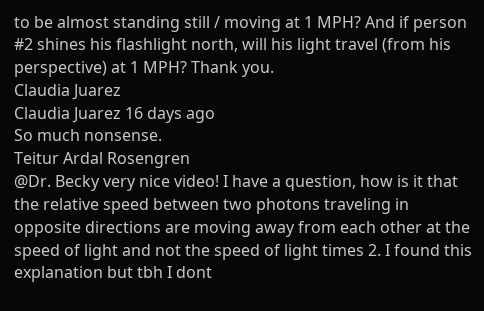to be almost standing still / moving at 1 MPH? And if person #2 shines his flashlight north, will his light travel (from his perspective) at 1 MPH? Thank you.
Claudia Juarez
Claudia Juarez 16 days ago
So much nonsense.
Teitur Ardal Rosengren
@Dr. Becky very nice video! I have a question, how is it that the relative speed between two photons traveling in opposite directions are moving away from each other at the speed of light and not the speed of light times 2. I found this explanation but tbh I dont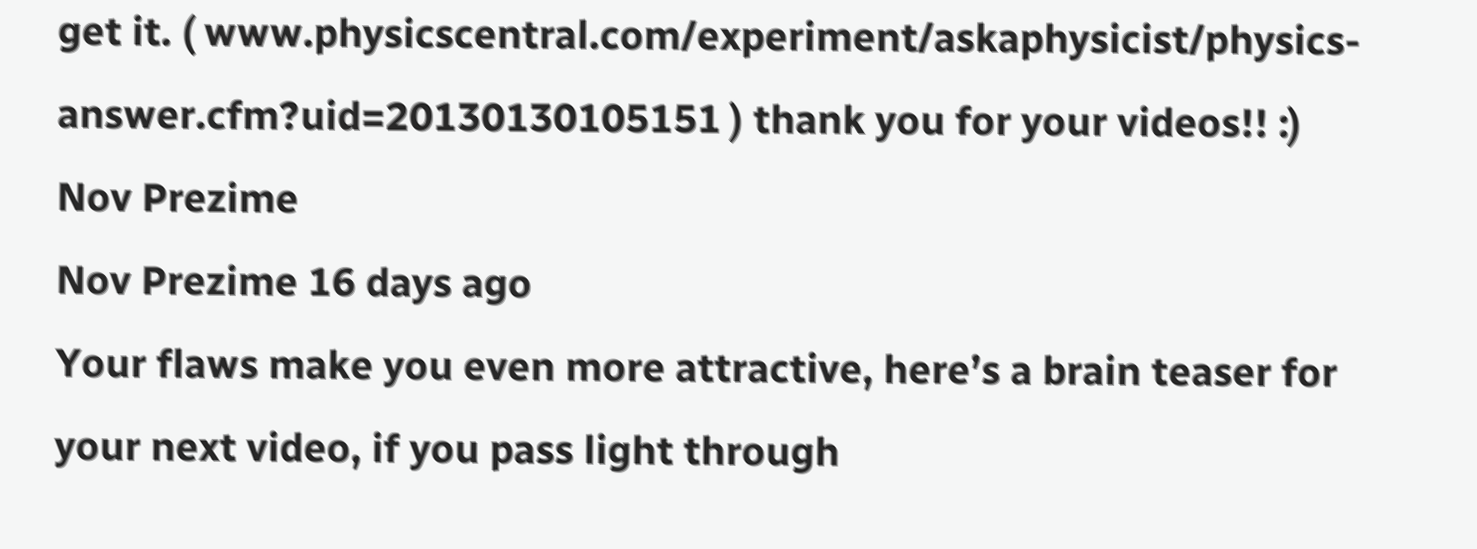get it. ( www.physicscentral.com/experiment/askaphysicist/physics-answer.cfm?uid=20130130105151 ) thank you for your videos!! :)
Nov Prezime
Nov Prezime 16 days ago
Your flaws make you even more attractive, here’s a brain teaser for your next video, if you pass light through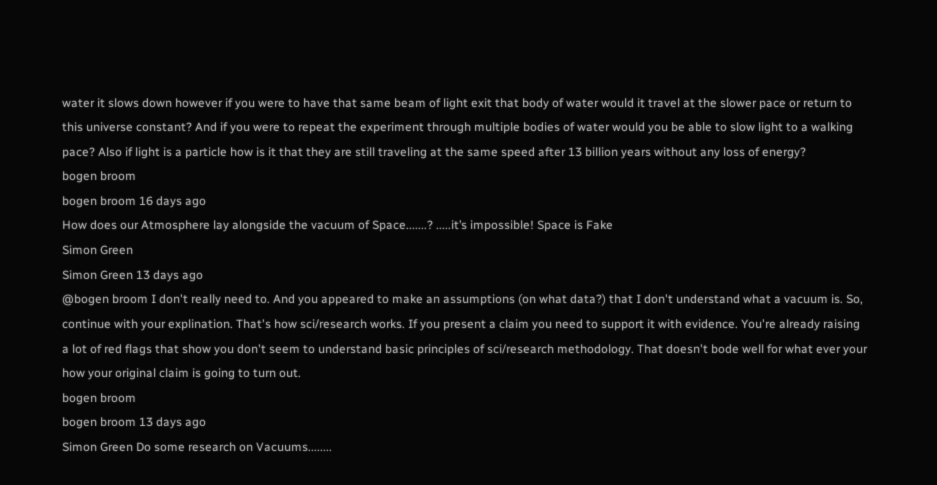water it slows down however if you were to have that same beam of light exit that body of water would it travel at the slower pace or return to this universe constant? And if you were to repeat the experiment through multiple bodies of water would you be able to slow light to a walking pace? Also if light is a particle how is it that they are still traveling at the same speed after 13 billion years without any loss of energy?
bogen broom
bogen broom 16 days ago
How does our Atmosphere lay alongside the vacuum of Space.......? .....it’s impossible! Space is Fake
Simon Green
Simon Green 13 days ago
@bogen broom I don't really need to. And you appeared to make an assumptions (on what data?) that I don't understand what a vacuum is. So, continue with your explination. That's how sci/research works. If you present a claim you need to support it with evidence. You're already raising a lot of red flags that show you don't seem to understand basic principles of sci/research methodology. That doesn't bode well for what ever your how your original claim is going to turn out.
bogen broom
bogen broom 13 days ago
Simon Green Do some research on Vacuums........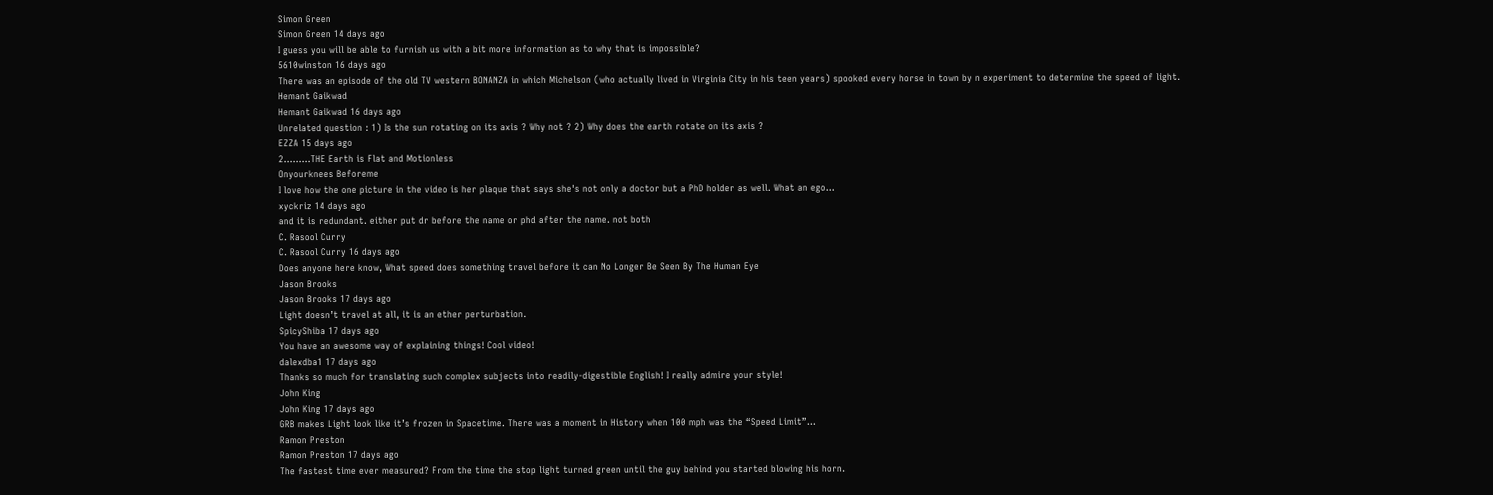Simon Green
Simon Green 14 days ago
I guess you will be able to furnish us with a bit more information as to why that is impossible?
5610winston 16 days ago
There was an episode of the old TV western BONANZA in which Michelson (who actually lived in Virginia City in his teen years) spooked every horse in town by n experiment to determine the speed of light.
Hemant Gaikwad
Hemant Gaikwad 16 days ago
Unrelated question : 1) Is the sun rotating on its axis ? Why not ? 2) Why does the earth rotate on its axis ?
EZZA 15 days ago
2...…...THE Earth is Flat and Motionless
Onyourknees Beforeme
I love how the one picture in the video is her plaque that says she's not only a doctor but a PhD holder as well. What an ego...
xyckriz 14 days ago
and it is redundant. either put dr before the name or phd after the name. not both
C. Rasool Curry
C. Rasool Curry 16 days ago
Does anyone here know, What speed does something travel before it can No Longer Be Seen By The Human Eye
Jason Brooks
Jason Brooks 17 days ago
Light doesn’t travel at all, it is an ether perturbation.
SpicyShiba 17 days ago
You have an awesome way of explaining things! Cool video!
dalexdba1 17 days ago
Thanks so much for translating such complex subjects into readily-digestible English! I really admire your style!
John King
John King 17 days ago
GRB makes Light look like it’s frozen in Spacetime. There was a moment in History when 100 mph was the “Speed Limit”...
Ramon Preston
Ramon Preston 17 days ago
The fastest time ever measured? From the time the stop light turned green until the guy behind you started blowing his horn.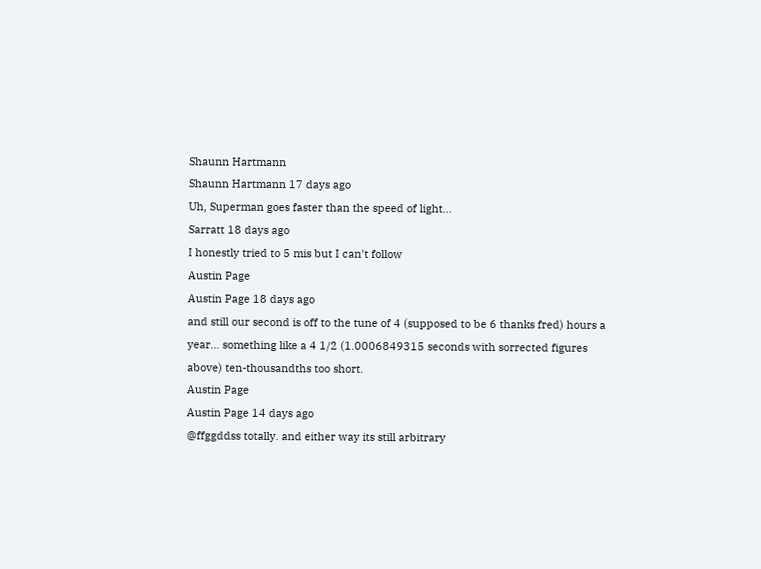Shaunn Hartmann
Shaunn Hartmann 17 days ago
Uh, Superman goes faster than the speed of light...
Sarratt 18 days ago
I honestly tried to 5 mis but I can't follow
Austin Page
Austin Page 18 days ago
and still our second is off to the tune of 4 (supposed to be 6 thanks fred) hours a year... something like a 4 1/2 (1.0006849315 seconds with sorrected figures above) ten-thousandths too short.
Austin Page
Austin Page 14 days ago
@ffggddss totally. and either way its still arbitrary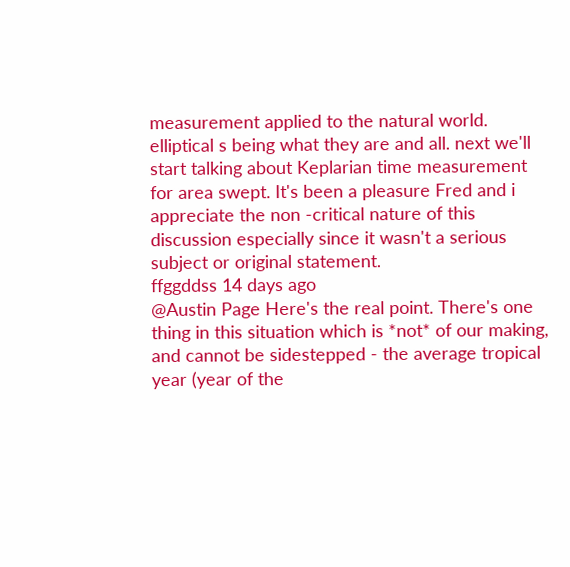measurement applied to the natural world. elliptical s being what they are and all. next we'll start talking about Keplarian time measurement for area swept. It's been a pleasure Fred and i appreciate the non -critical nature of this discussion especially since it wasn't a serious subject or original statement.
ffggddss 14 days ago
@Austin Page Here's the real point. There's one thing in this situation which is *not* of our making, and cannot be sidestepped - the average tropical year (year of the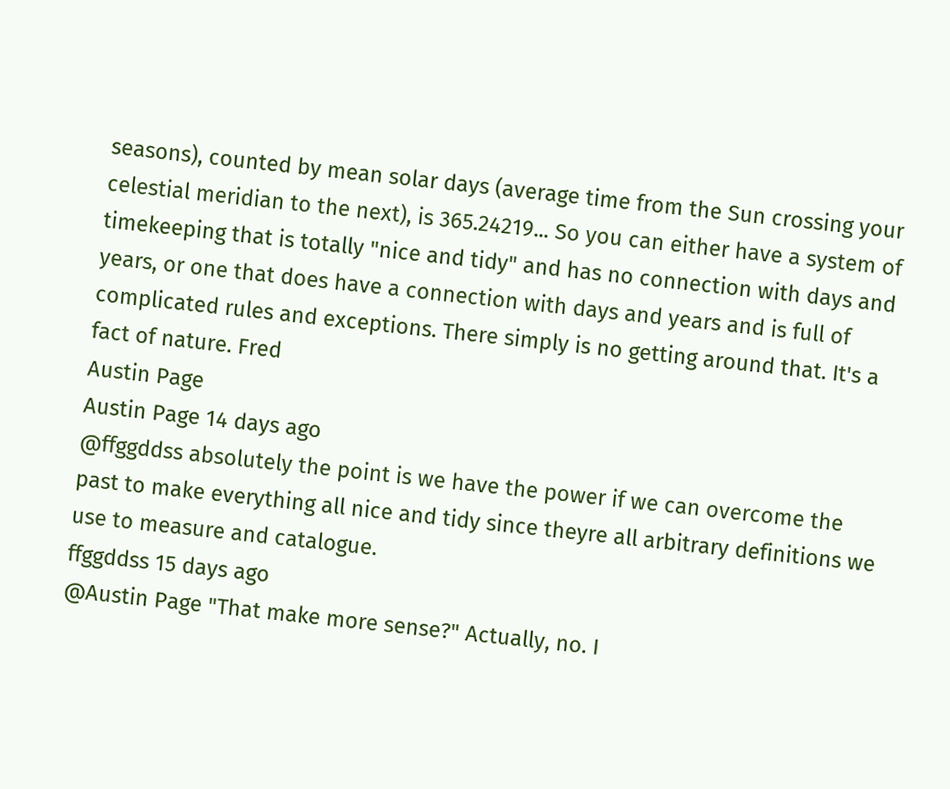seasons), counted by mean solar days (average time from the Sun crossing your celestial meridian to the next), is 365.24219... So you can either have a system of timekeeping that is totally "nice and tidy" and has no connection with days and years, or one that does have a connection with days and years and is full of complicated rules and exceptions. There simply is no getting around that. It's a fact of nature. Fred
Austin Page
Austin Page 14 days ago
@ffggddss absolutely the point is we have the power if we can overcome the past to make everything all nice and tidy since theyre all arbitrary definitions we use to measure and catalogue.
ffggddss 15 days ago
@Austin Page "That make more sense?" Actually, no. I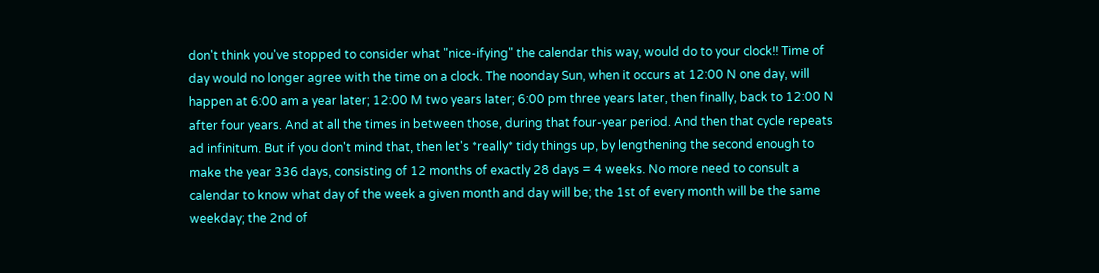don't think you've stopped to consider what "nice-ifying" the calendar this way, would do to your clock!! Time of day would no longer agree with the time on a clock. The noonday Sun, when it occurs at 12:00 N one day, will happen at 6:00 am a year later; 12:00 M two years later; 6:00 pm three years later, then finally, back to 12:00 N after four years. And at all the times in between those, during that four-year period. And then that cycle repeats ad infinitum. But if you don't mind that, then let's *really* tidy things up, by lengthening the second enough to make the year 336 days, consisting of 12 months of exactly 28 days = 4 weeks. No more need to consult a calendar to know what day of the week a given month and day will be; the 1st of every month will be the same weekday; the 2nd of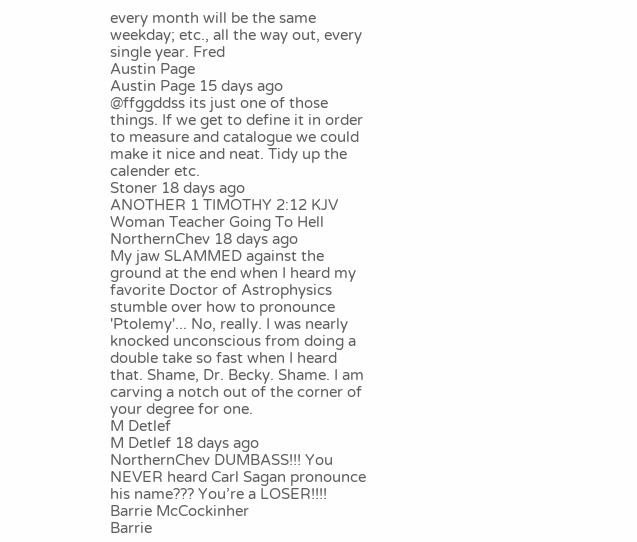every month will be the same weekday; etc., all the way out, every single year. Fred
Austin Page
Austin Page 15 days ago
@ffggddss its just one of those things. If we get to define it in order to measure and catalogue we could make it nice and neat. Tidy up the calender etc.
Stoner 18 days ago
ANOTHER 1 TIMOTHY 2:12 KJV Woman Teacher Going To Hell
NorthernChev 18 days ago
My jaw SLAMMED against the ground at the end when I heard my favorite Doctor of Astrophysics stumble over how to pronounce 'Ptolemy'... No, really. I was nearly knocked unconscious from doing a double take so fast when I heard that. Shame, Dr. Becky. Shame. I am carving a notch out of the corner of your degree for one.
M Detlef
M Detlef 18 days ago
NorthernChev DUMBASS!!! You NEVER heard Carl Sagan pronounce his name??? You’re a LOSER!!!!
Barrie McCockinher
Barrie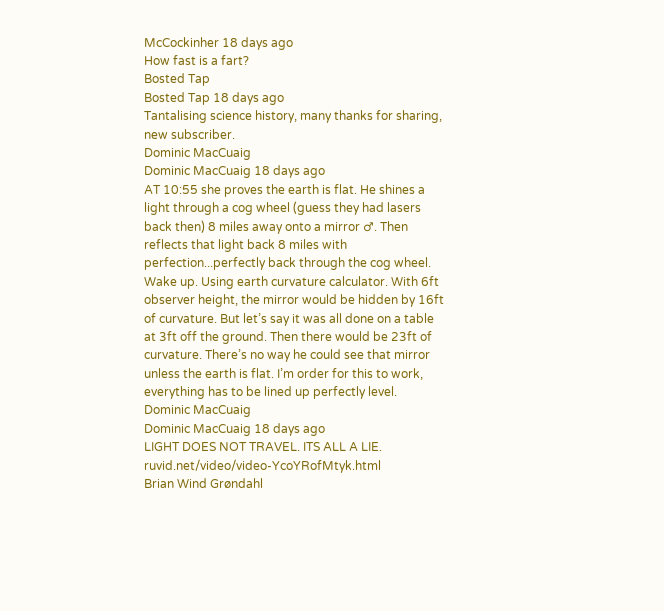McCockinher 18 days ago
How fast is a fart?
Bosted Tap
Bosted Tap 18 days ago
Tantalising science history, many thanks for sharing, new subscriber.
Dominic MacCuaig
Dominic MacCuaig 18 days ago
AT 10:55 she proves the earth is flat. He shines a light through a cog wheel (guess they had lasers back then) 8 miles away onto a mirror ♂. Then reflects that light back 8 miles with perfection...perfectly back through the cog wheel. Wake up. Using earth curvature calculator. With 6ft observer height, the mirror would be hidden by 16ft of curvature. But let’s say it was all done on a table at 3ft off the ground. Then there would be 23ft of curvature. There’s no way he could see that mirror unless the earth is flat. I’m order for this to work, everything has to be lined up perfectly level.
Dominic MacCuaig
Dominic MacCuaig 18 days ago
LIGHT DOES NOT TRAVEL. ITS ALL A LIE. ruvid.net/video/video-YcoYRofMtyk.html
Brian Wind Grøndahl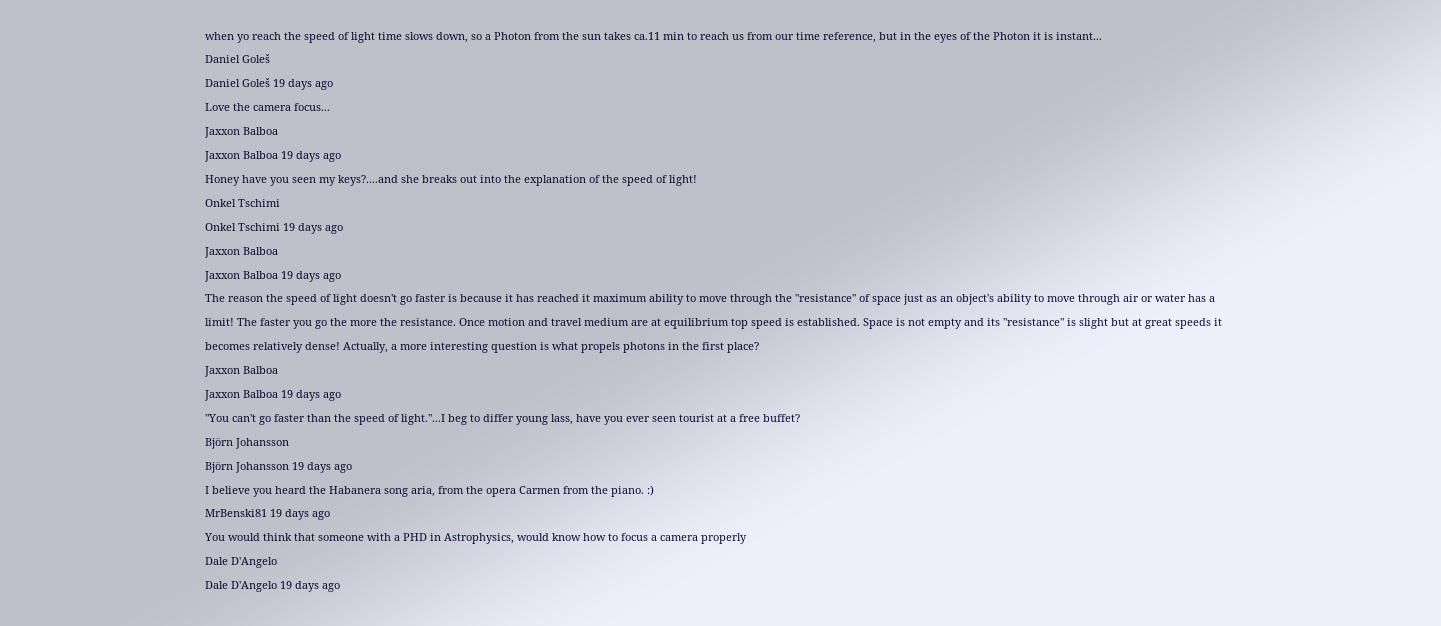when yo reach the speed of light time slows down, so a Photon from the sun takes ca.11 min to reach us from our time reference, but in the eyes of the Photon it is instant...
Daniel Goleš
Daniel Goleš 19 days ago
Love the camera focus...
Jaxxon Balboa
Jaxxon Balboa 19 days ago
Honey have you seen my keys?....and she breaks out into the explanation of the speed of light!
Onkel Tschimi
Onkel Tschimi 19 days ago
Jaxxon Balboa
Jaxxon Balboa 19 days ago
The reason the speed of light doesn't go faster is because it has reached it maximum ability to move through the "resistance" of space just as an object's ability to move through air or water has a limit! The faster you go the more the resistance. Once motion and travel medium are at equilibrium top speed is established. Space is not empty and its "resistance" is slight but at great speeds it becomes relatively dense! Actually, a more interesting question is what propels photons in the first place?
Jaxxon Balboa
Jaxxon Balboa 19 days ago
"You can't go faster than the speed of light."...I beg to differ young lass, have you ever seen tourist at a free buffet?
Björn Johansson
Björn Johansson 19 days ago
I believe you heard the Habanera song aria, from the opera Carmen from the piano. :)
MrBenski81 19 days ago
You would think that someone with a PHD in Astrophysics, would know how to focus a camera properly
Dale D'Angelo
Dale D'Angelo 19 days ago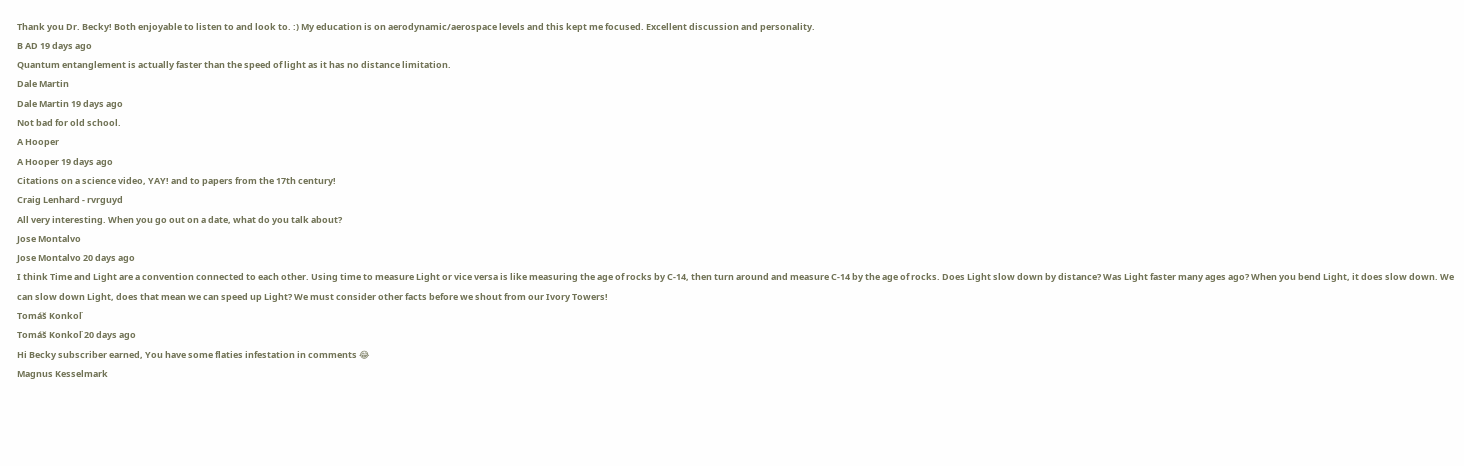Thank you Dr. Becky! Both enjoyable to listen to and look to. :) My education is on aerodynamic/aerospace levels and this kept me focused. Excellent discussion and personality.
B AD 19 days ago
Quantum entanglement is actually faster than the speed of light as it has no distance limitation.
Dale Martin
Dale Martin 19 days ago
Not bad for old school.
A Hooper
A Hooper 19 days ago
Citations on a science video, YAY! and to papers from the 17th century!
Craig Lenhard - rvrguyd
All very interesting. When you go out on a date, what do you talk about?
Jose Montalvo
Jose Montalvo 20 days ago
I think Time and Light are a convention connected to each other. Using time to measure Light or vice versa is like measuring the age of rocks by C-14, then turn around and measure C-14 by the age of rocks. Does Light slow down by distance? Was Light faster many ages ago? When you bend Light, it does slow down. We can slow down Light, does that mean we can speed up Light? We must consider other facts before we shout from our Ivory Towers!
Tomáš Konkoľ
Tomáš Konkoľ 20 days ago
Hi Becky subscriber earned, You have some flaties infestation in comments 😂
Magnus Kesselmark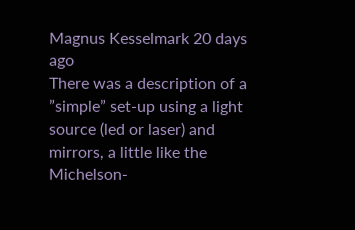Magnus Kesselmark 20 days ago
There was a description of a ”simple” set-up using a light source (led or laser) and mirrors, a little like the Michelson-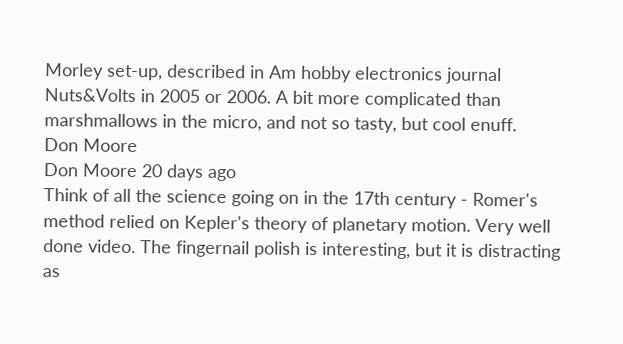Morley set-up, described in Am hobby electronics journal Nuts&Volts in 2005 or 2006. A bit more complicated than marshmallows in the micro, and not so tasty, but cool enuff.
Don Moore
Don Moore 20 days ago
Think of all the science going on in the 17th century - Romer's method relied on Kepler's theory of planetary motion. Very well done video. The fingernail polish is interesting, but it is distracting as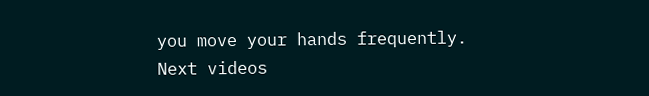you move your hands frequently.
Next videos